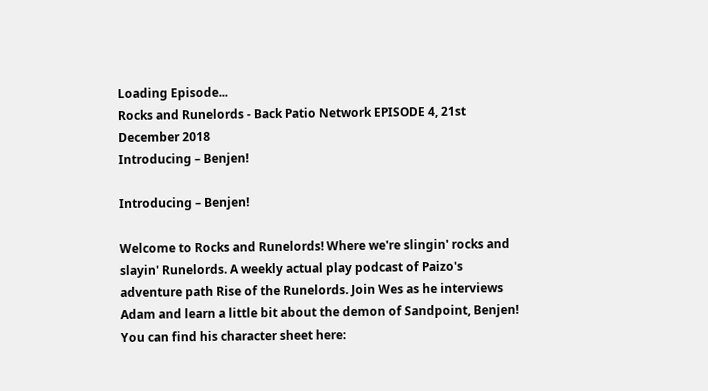Loading Episode...
Rocks and Runelords - Back Patio Network EPISODE 4, 21st December 2018
Introducing – Benjen!

Introducing – Benjen!

Welcome to Rocks and Runelords! Where we're slingin' rocks and slayin' Runelords. A weekly actual play podcast of Paizo's adventure path Rise of the Runelords. Join Wes as he interviews Adam and learn a little bit about the demon of Sandpoint, Benjen! You can find his character sheet here: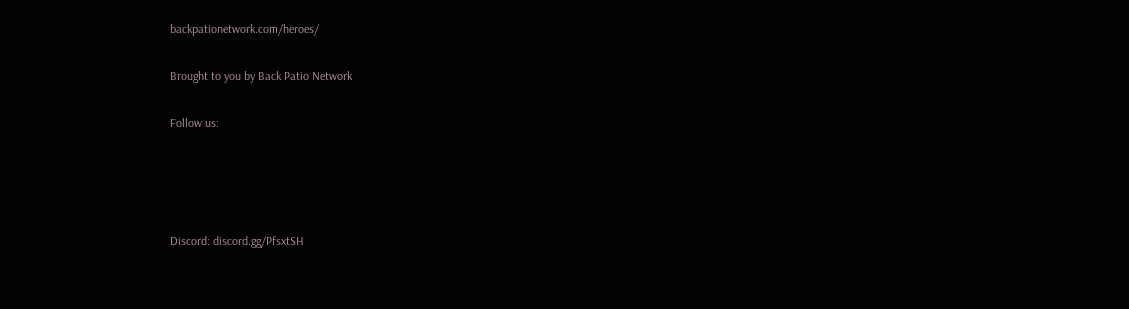backpationetwork.com/heroes/

Brought to you by Back Patio Network

Follow us:




Discord: discord.gg/PfsxtSH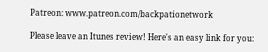Patreon: www.patreon.com/backpationetwork

Please leave an Itunes review! Here's an easy link for you: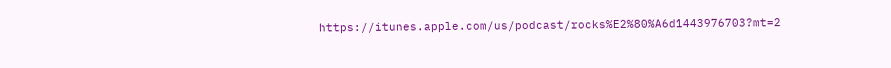https://itunes.apple.com/us/podcast/rocks%E2%80%A6d1443976703?mt=2